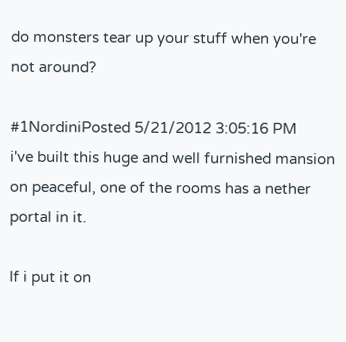do monsters tear up your stuff when you're not around?

#1NordiniPosted 5/21/2012 3:05:16 PM
i've built this huge and well furnished mansion on peaceful, one of the rooms has a nether portal in it.

If i put it on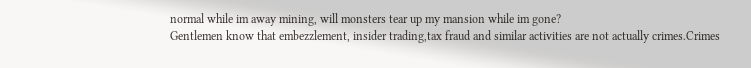normal while im away mining, will monsters tear up my mansion while im gone?
Gentlemen know that embezzlement, insider trading,tax fraud and similar activities are not actually crimes.Crimes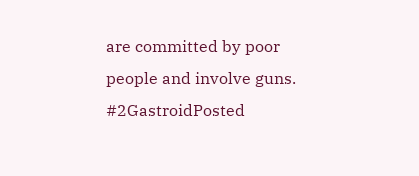are committed by poor people and involve guns.
#2GastroidPosted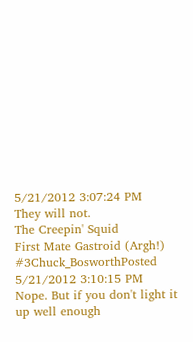5/21/2012 3:07:24 PM
They will not.
The Creepin' Squid
First Mate Gastroid (Argh!)
#3Chuck_BosworthPosted 5/21/2012 3:10:15 PM
Nope. But if you don't light it up well enough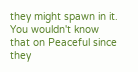they might spawn in it. You wouldn't know that on Peaceful since they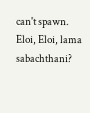can't spawn.
Eloi, Eloi, lama sabachthani?